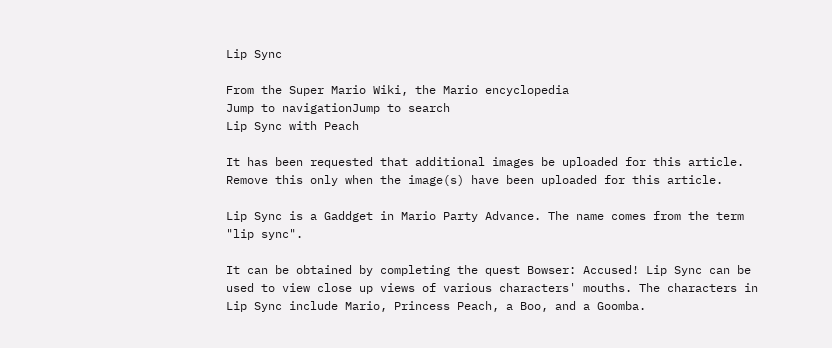Lip Sync

From the Super Mario Wiki, the Mario encyclopedia
Jump to navigationJump to search
Lip Sync with Peach

It has been requested that additional images be uploaded for this article. Remove this only when the image(s) have been uploaded for this article.

Lip Sync is a Gaddget in Mario Party Advance. The name comes from the term "lip sync".

It can be obtained by completing the quest Bowser: Accused! Lip Sync can be used to view close up views of various characters' mouths. The characters in Lip Sync include Mario, Princess Peach, a Boo, and a Goomba.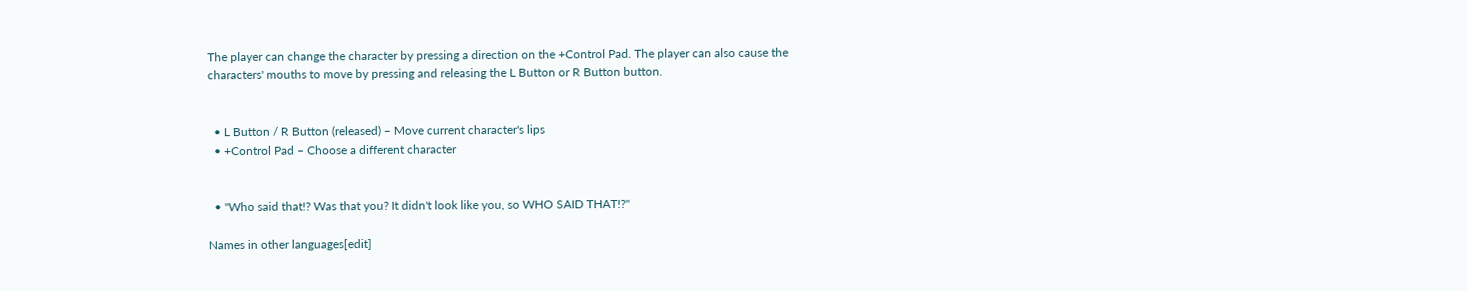The player can change the character by pressing a direction on the +Control Pad. The player can also cause the characters' mouths to move by pressing and releasing the L Button or R Button button.


  • L Button / R Button (released) – Move current character's lips
  • +Control Pad – Choose a different character


  • "Who said that!? Was that you? It didn't look like you, so WHO SAID THAT!?"

Names in other languages[edit]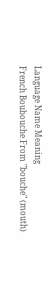Language Name Meaning
French Boubouche From "bouche" (mouth)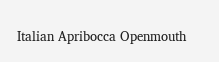Italian Apribocca Openmouth